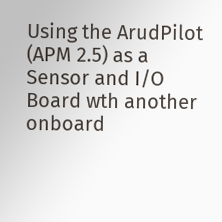Using the ArudPilot (APM 2.5) as a Sensor and I/O Board wth another onboard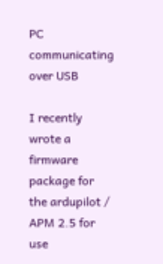PC communicating over USB

I recently wrote a firmware package for the ardupilot / APM 2.5 for use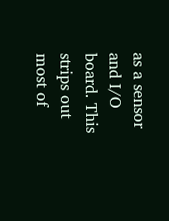as a sensor and I/O board. This strips out most of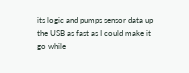its logic and pumps sensor data up the USB as fast as I could make it go while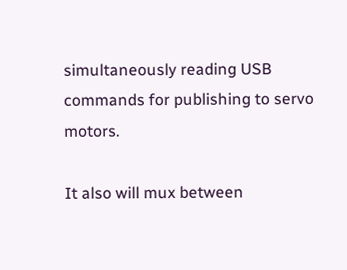simultaneously reading USB commands for publishing to servo motors.

It also will mux between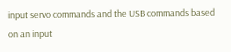input servo commands and the USB commands based on an input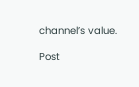channel’s value.

Post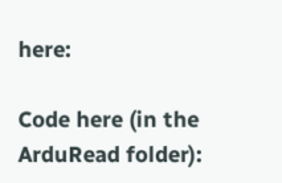here:

Code here (in the ArduRead folder):